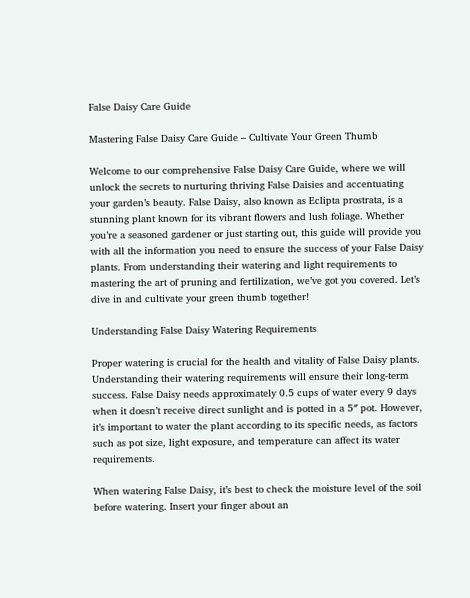False Daisy Care Guide

Mastering False Daisy Care Guide – Cultivate Your Green Thumb

Welcome to our comprehensive False Daisy Care Guide, where we will unlock the secrets to nurturing thriving False Daisies and accentuating your garden’s beauty. False Daisy, also known as Eclipta prostrata, is a stunning plant known for its vibrant flowers and lush foliage. Whether you’re a seasoned gardener or just starting out, this guide will provide you with all the information you need to ensure the success of your False Daisy plants. From understanding their watering and light requirements to mastering the art of pruning and fertilization, we’ve got you covered. Let’s dive in and cultivate your green thumb together!

Understanding False Daisy Watering Requirements

Proper watering is crucial for the health and vitality of False Daisy plants. Understanding their watering requirements will ensure their long-term success. False Daisy needs approximately 0.5 cups of water every 9 days when it doesn’t receive direct sunlight and is potted in a 5″ pot. However, it’s important to water the plant according to its specific needs, as factors such as pot size, light exposure, and temperature can affect its water requirements.

When watering False Daisy, it’s best to check the moisture level of the soil before watering. Insert your finger about an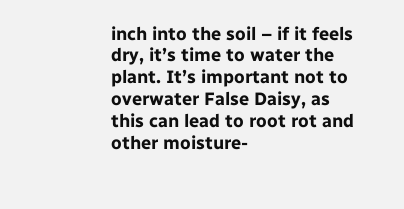inch into the soil – if it feels dry, it’s time to water the plant. It’s important not to overwater False Daisy, as this can lead to root rot and other moisture-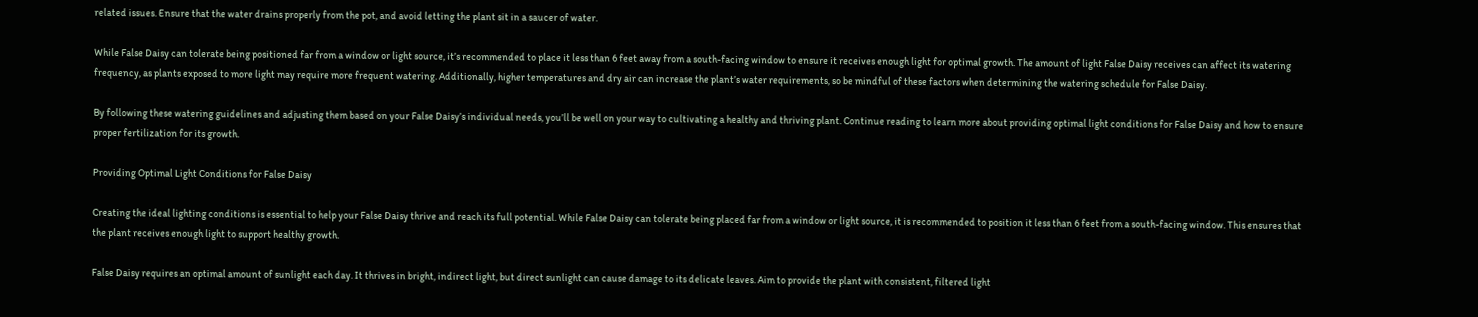related issues. Ensure that the water drains properly from the pot, and avoid letting the plant sit in a saucer of water.

While False Daisy can tolerate being positioned far from a window or light source, it’s recommended to place it less than 6 feet away from a south-facing window to ensure it receives enough light for optimal growth. The amount of light False Daisy receives can affect its watering frequency, as plants exposed to more light may require more frequent watering. Additionally, higher temperatures and dry air can increase the plant’s water requirements, so be mindful of these factors when determining the watering schedule for False Daisy.

By following these watering guidelines and adjusting them based on your False Daisy’s individual needs, you’ll be well on your way to cultivating a healthy and thriving plant. Continue reading to learn more about providing optimal light conditions for False Daisy and how to ensure proper fertilization for its growth.

Providing Optimal Light Conditions for False Daisy

Creating the ideal lighting conditions is essential to help your False Daisy thrive and reach its full potential. While False Daisy can tolerate being placed far from a window or light source, it is recommended to position it less than 6 feet from a south-facing window. This ensures that the plant receives enough light to support healthy growth.

False Daisy requires an optimal amount of sunlight each day. It thrives in bright, indirect light, but direct sunlight can cause damage to its delicate leaves. Aim to provide the plant with consistent, filtered light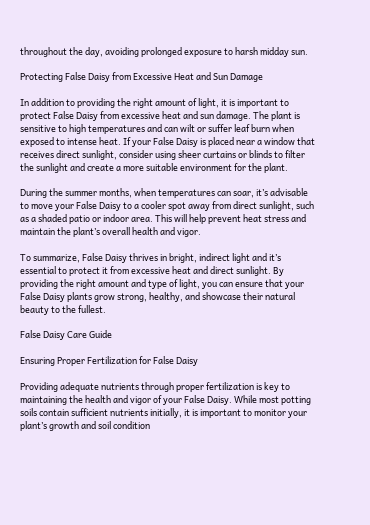throughout the day, avoiding prolonged exposure to harsh midday sun.

Protecting False Daisy from Excessive Heat and Sun Damage

In addition to providing the right amount of light, it is important to protect False Daisy from excessive heat and sun damage. The plant is sensitive to high temperatures and can wilt or suffer leaf burn when exposed to intense heat. If your False Daisy is placed near a window that receives direct sunlight, consider using sheer curtains or blinds to filter the sunlight and create a more suitable environment for the plant.

During the summer months, when temperatures can soar, it’s advisable to move your False Daisy to a cooler spot away from direct sunlight, such as a shaded patio or indoor area. This will help prevent heat stress and maintain the plant’s overall health and vigor.

To summarize, False Daisy thrives in bright, indirect light and it’s essential to protect it from excessive heat and direct sunlight. By providing the right amount and type of light, you can ensure that your False Daisy plants grow strong, healthy, and showcase their natural beauty to the fullest.

False Daisy Care Guide

Ensuring Proper Fertilization for False Daisy

Providing adequate nutrients through proper fertilization is key to maintaining the health and vigor of your False Daisy. While most potting soils contain sufficient nutrients initially, it is important to monitor your plant’s growth and soil condition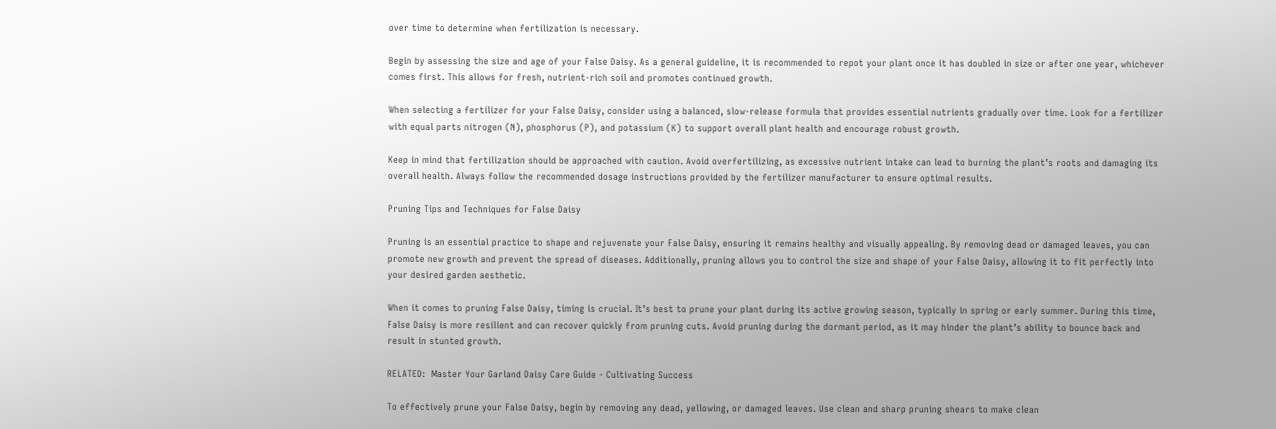over time to determine when fertilization is necessary.

Begin by assessing the size and age of your False Daisy. As a general guideline, it is recommended to repot your plant once it has doubled in size or after one year, whichever comes first. This allows for fresh, nutrient-rich soil and promotes continued growth.

When selecting a fertilizer for your False Daisy, consider using a balanced, slow-release formula that provides essential nutrients gradually over time. Look for a fertilizer with equal parts nitrogen (N), phosphorus (P), and potassium (K) to support overall plant health and encourage robust growth.

Keep in mind that fertilization should be approached with caution. Avoid overfertilizing, as excessive nutrient intake can lead to burning the plant’s roots and damaging its overall health. Always follow the recommended dosage instructions provided by the fertilizer manufacturer to ensure optimal results.

Pruning Tips and Techniques for False Daisy

Pruning is an essential practice to shape and rejuvenate your False Daisy, ensuring it remains healthy and visually appealing. By removing dead or damaged leaves, you can promote new growth and prevent the spread of diseases. Additionally, pruning allows you to control the size and shape of your False Daisy, allowing it to fit perfectly into your desired garden aesthetic.

When it comes to pruning False Daisy, timing is crucial. It’s best to prune your plant during its active growing season, typically in spring or early summer. During this time, False Daisy is more resilient and can recover quickly from pruning cuts. Avoid pruning during the dormant period, as it may hinder the plant’s ability to bounce back and result in stunted growth.

RELATED:  Master Your Garland Daisy Care Guide - Cultivating Success

To effectively prune your False Daisy, begin by removing any dead, yellowing, or damaged leaves. Use clean and sharp pruning shears to make clean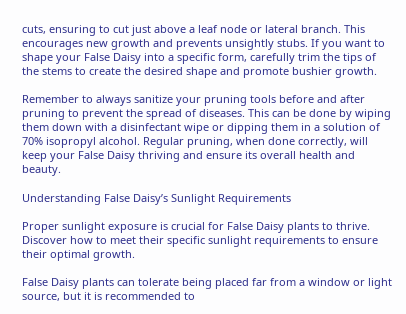cuts, ensuring to cut just above a leaf node or lateral branch. This encourages new growth and prevents unsightly stubs. If you want to shape your False Daisy into a specific form, carefully trim the tips of the stems to create the desired shape and promote bushier growth.

Remember to always sanitize your pruning tools before and after pruning to prevent the spread of diseases. This can be done by wiping them down with a disinfectant wipe or dipping them in a solution of 70% isopropyl alcohol. Regular pruning, when done correctly, will keep your False Daisy thriving and ensure its overall health and beauty.

Understanding False Daisy’s Sunlight Requirements

Proper sunlight exposure is crucial for False Daisy plants to thrive. Discover how to meet their specific sunlight requirements to ensure their optimal growth.

False Daisy plants can tolerate being placed far from a window or light source, but it is recommended to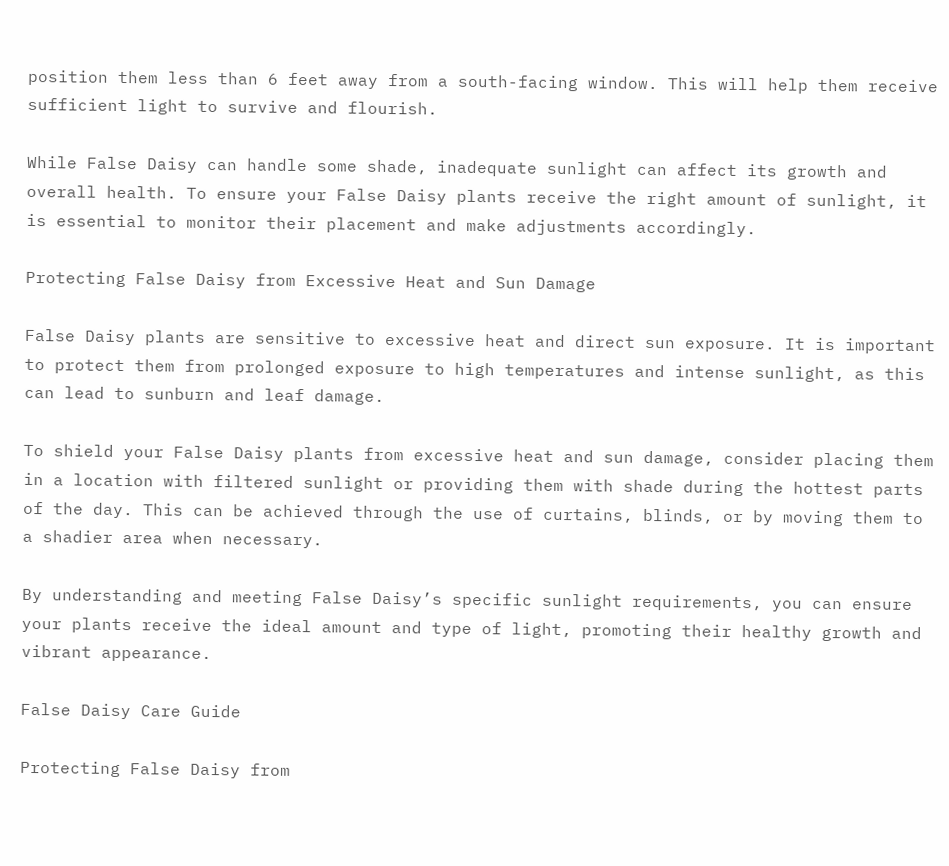position them less than 6 feet away from a south-facing window. This will help them receive sufficient light to survive and flourish.

While False Daisy can handle some shade, inadequate sunlight can affect its growth and overall health. To ensure your False Daisy plants receive the right amount of sunlight, it is essential to monitor their placement and make adjustments accordingly.

Protecting False Daisy from Excessive Heat and Sun Damage

False Daisy plants are sensitive to excessive heat and direct sun exposure. It is important to protect them from prolonged exposure to high temperatures and intense sunlight, as this can lead to sunburn and leaf damage.

To shield your False Daisy plants from excessive heat and sun damage, consider placing them in a location with filtered sunlight or providing them with shade during the hottest parts of the day. This can be achieved through the use of curtains, blinds, or by moving them to a shadier area when necessary.

By understanding and meeting False Daisy’s specific sunlight requirements, you can ensure your plants receive the ideal amount and type of light, promoting their healthy growth and vibrant appearance.

False Daisy Care Guide

Protecting False Daisy from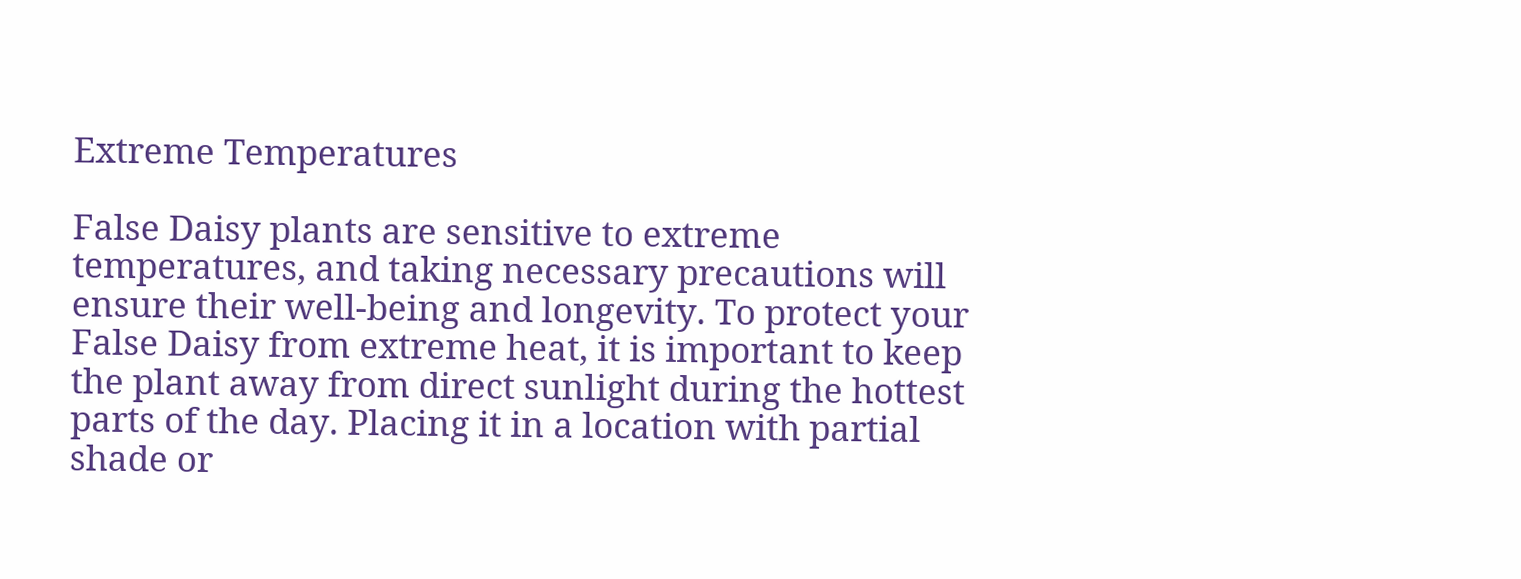Extreme Temperatures

False Daisy plants are sensitive to extreme temperatures, and taking necessary precautions will ensure their well-being and longevity. To protect your False Daisy from extreme heat, it is important to keep the plant away from direct sunlight during the hottest parts of the day. Placing it in a location with partial shade or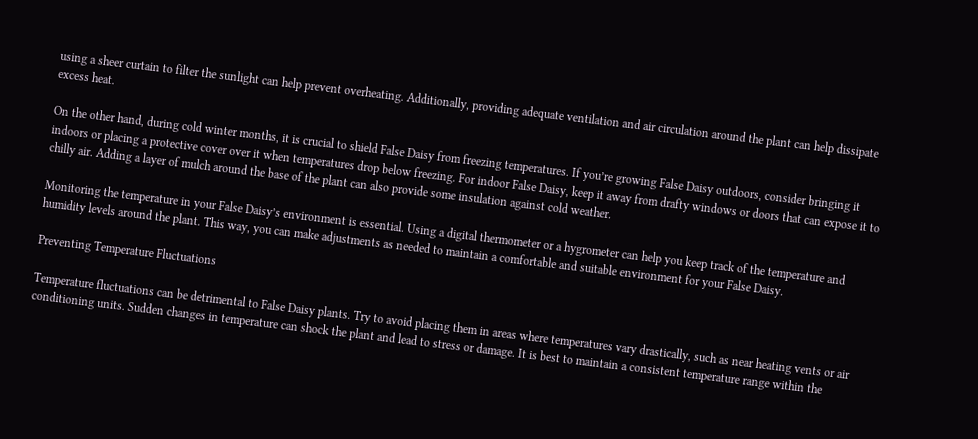using a sheer curtain to filter the sunlight can help prevent overheating. Additionally, providing adequate ventilation and air circulation around the plant can help dissipate excess heat.

On the other hand, during cold winter months, it is crucial to shield False Daisy from freezing temperatures. If you’re growing False Daisy outdoors, consider bringing it indoors or placing a protective cover over it when temperatures drop below freezing. For indoor False Daisy, keep it away from drafty windows or doors that can expose it to chilly air. Adding a layer of mulch around the base of the plant can also provide some insulation against cold weather.

Monitoring the temperature in your False Daisy’s environment is essential. Using a digital thermometer or a hygrometer can help you keep track of the temperature and humidity levels around the plant. This way, you can make adjustments as needed to maintain a comfortable and suitable environment for your False Daisy.

Preventing Temperature Fluctuations

Temperature fluctuations can be detrimental to False Daisy plants. Try to avoid placing them in areas where temperatures vary drastically, such as near heating vents or air conditioning units. Sudden changes in temperature can shock the plant and lead to stress or damage. It is best to maintain a consistent temperature range within the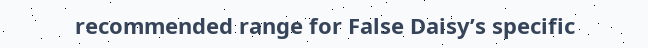recommended range for False Daisy’s specific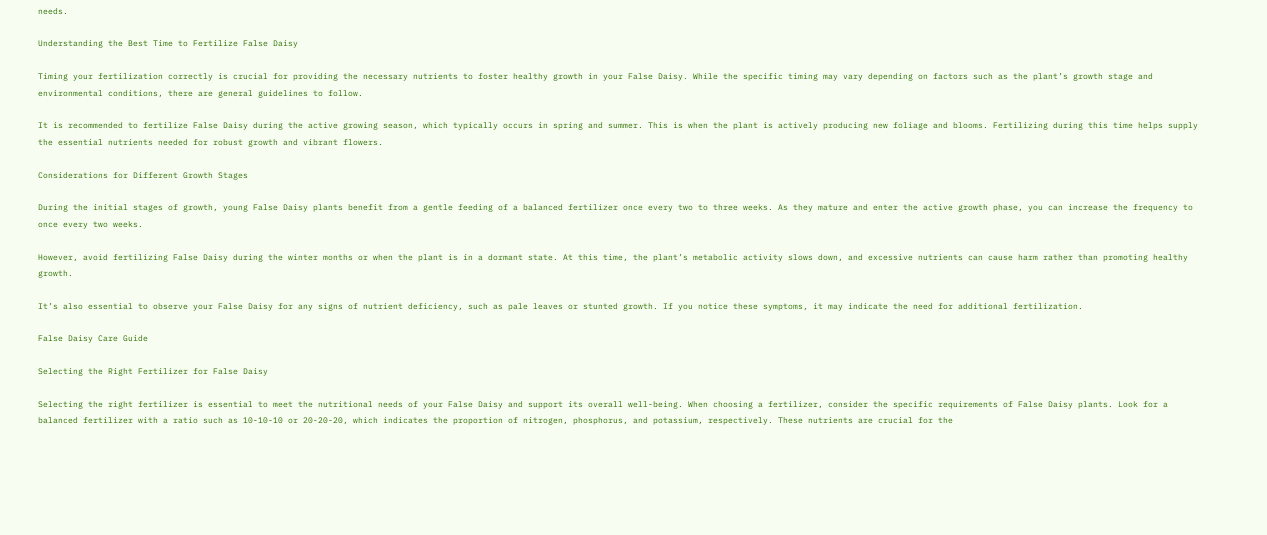needs.

Understanding the Best Time to Fertilize False Daisy

Timing your fertilization correctly is crucial for providing the necessary nutrients to foster healthy growth in your False Daisy. While the specific timing may vary depending on factors such as the plant’s growth stage and environmental conditions, there are general guidelines to follow.

It is recommended to fertilize False Daisy during the active growing season, which typically occurs in spring and summer. This is when the plant is actively producing new foliage and blooms. Fertilizing during this time helps supply the essential nutrients needed for robust growth and vibrant flowers.

Considerations for Different Growth Stages

During the initial stages of growth, young False Daisy plants benefit from a gentle feeding of a balanced fertilizer once every two to three weeks. As they mature and enter the active growth phase, you can increase the frequency to once every two weeks.

However, avoid fertilizing False Daisy during the winter months or when the plant is in a dormant state. At this time, the plant’s metabolic activity slows down, and excessive nutrients can cause harm rather than promoting healthy growth.

It’s also essential to observe your False Daisy for any signs of nutrient deficiency, such as pale leaves or stunted growth. If you notice these symptoms, it may indicate the need for additional fertilization.

False Daisy Care Guide

Selecting the Right Fertilizer for False Daisy

Selecting the right fertilizer is essential to meet the nutritional needs of your False Daisy and support its overall well-being. When choosing a fertilizer, consider the specific requirements of False Daisy plants. Look for a balanced fertilizer with a ratio such as 10-10-10 or 20-20-20, which indicates the proportion of nitrogen, phosphorus, and potassium, respectively. These nutrients are crucial for the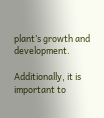plant’s growth and development.

Additionally, it is important to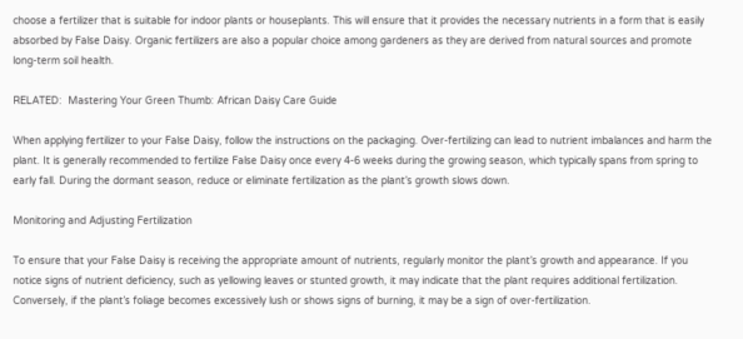choose a fertilizer that is suitable for indoor plants or houseplants. This will ensure that it provides the necessary nutrients in a form that is easily absorbed by False Daisy. Organic fertilizers are also a popular choice among gardeners as they are derived from natural sources and promote long-term soil health.

RELATED:  Mastering Your Green Thumb: African Daisy Care Guide

When applying fertilizer to your False Daisy, follow the instructions on the packaging. Over-fertilizing can lead to nutrient imbalances and harm the plant. It is generally recommended to fertilize False Daisy once every 4-6 weeks during the growing season, which typically spans from spring to early fall. During the dormant season, reduce or eliminate fertilization as the plant’s growth slows down.

Monitoring and Adjusting Fertilization

To ensure that your False Daisy is receiving the appropriate amount of nutrients, regularly monitor the plant’s growth and appearance. If you notice signs of nutrient deficiency, such as yellowing leaves or stunted growth, it may indicate that the plant requires additional fertilization. Conversely, if the plant’s foliage becomes excessively lush or shows signs of burning, it may be a sign of over-fertilization.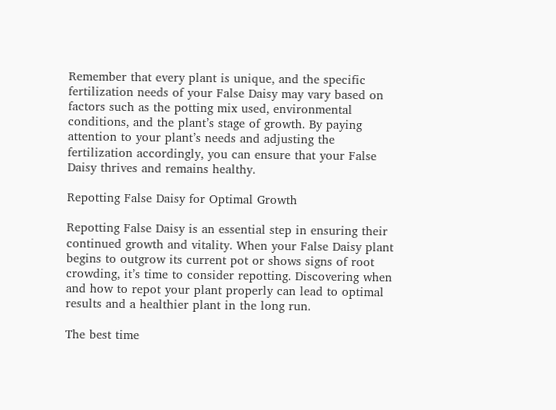Remember that every plant is unique, and the specific fertilization needs of your False Daisy may vary based on factors such as the potting mix used, environmental conditions, and the plant’s stage of growth. By paying attention to your plant’s needs and adjusting the fertilization accordingly, you can ensure that your False Daisy thrives and remains healthy.

Repotting False Daisy for Optimal Growth

Repotting False Daisy is an essential step in ensuring their continued growth and vitality. When your False Daisy plant begins to outgrow its current pot or shows signs of root crowding, it’s time to consider repotting. Discovering when and how to repot your plant properly can lead to optimal results and a healthier plant in the long run.

The best time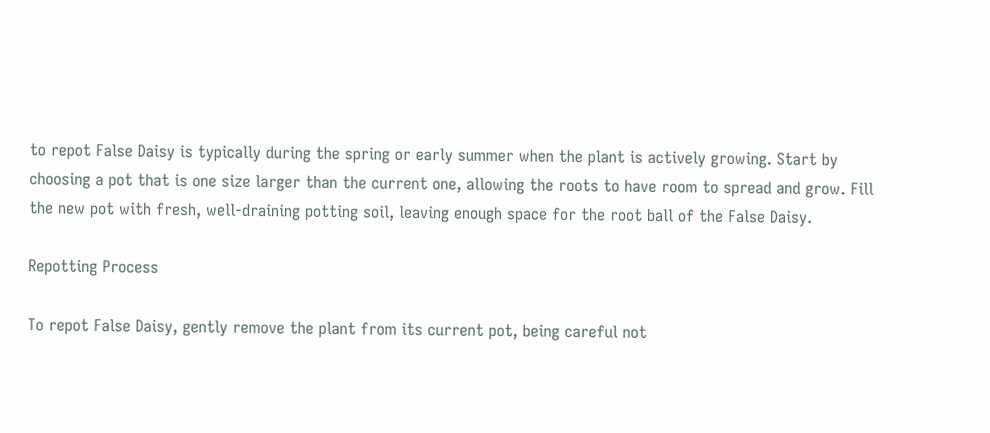to repot False Daisy is typically during the spring or early summer when the plant is actively growing. Start by choosing a pot that is one size larger than the current one, allowing the roots to have room to spread and grow. Fill the new pot with fresh, well-draining potting soil, leaving enough space for the root ball of the False Daisy.

Repotting Process

To repot False Daisy, gently remove the plant from its current pot, being careful not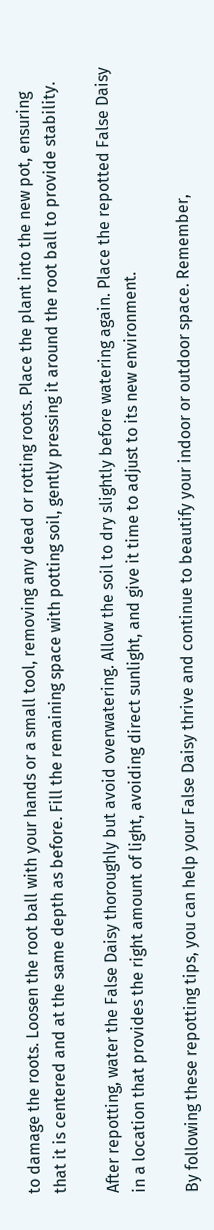to damage the roots. Loosen the root ball with your hands or a small tool, removing any dead or rotting roots. Place the plant into the new pot, ensuring that it is centered and at the same depth as before. Fill the remaining space with potting soil, gently pressing it around the root ball to provide stability.

After repotting, water the False Daisy thoroughly but avoid overwatering. Allow the soil to dry slightly before watering again. Place the repotted False Daisy in a location that provides the right amount of light, avoiding direct sunlight, and give it time to adjust to its new environment.

By following these repotting tips, you can help your False Daisy thrive and continue to beautify your indoor or outdoor space. Remember,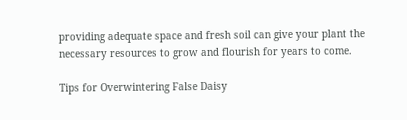providing adequate space and fresh soil can give your plant the necessary resources to grow and flourish for years to come.

Tips for Overwintering False Daisy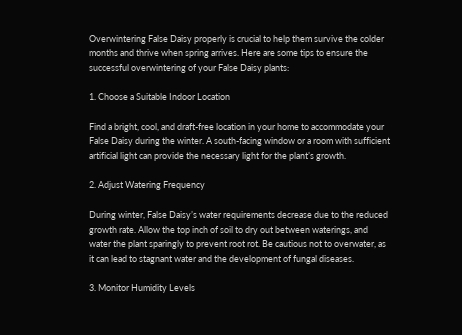Overwintering False Daisy properly is crucial to help them survive the colder months and thrive when spring arrives. Here are some tips to ensure the successful overwintering of your False Daisy plants:

1. Choose a Suitable Indoor Location

Find a bright, cool, and draft-free location in your home to accommodate your False Daisy during the winter. A south-facing window or a room with sufficient artificial light can provide the necessary light for the plant’s growth.

2. Adjust Watering Frequency

During winter, False Daisy’s water requirements decrease due to the reduced growth rate. Allow the top inch of soil to dry out between waterings, and water the plant sparingly to prevent root rot. Be cautious not to overwater, as it can lead to stagnant water and the development of fungal diseases.

3. Monitor Humidity Levels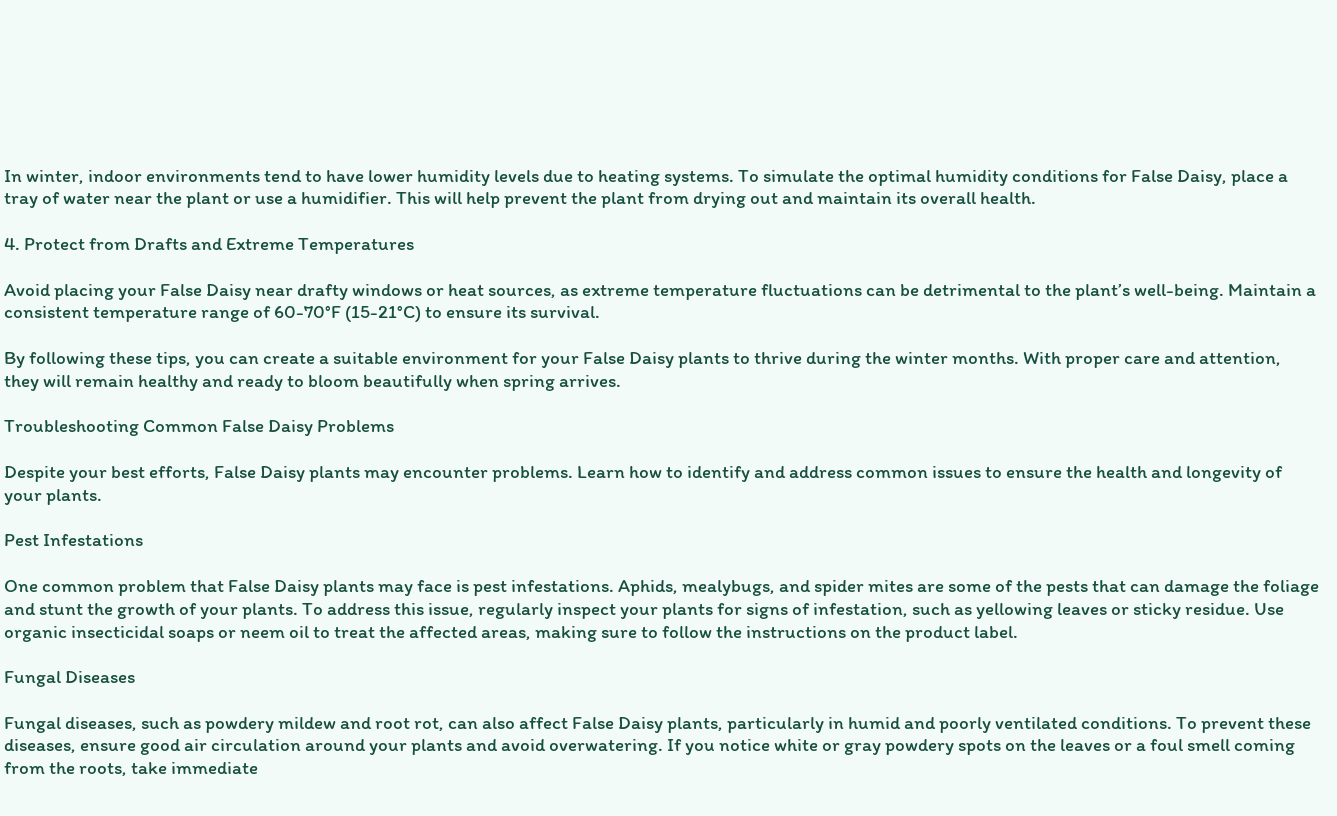In winter, indoor environments tend to have lower humidity levels due to heating systems. To simulate the optimal humidity conditions for False Daisy, place a tray of water near the plant or use a humidifier. This will help prevent the plant from drying out and maintain its overall health.

4. Protect from Drafts and Extreme Temperatures

Avoid placing your False Daisy near drafty windows or heat sources, as extreme temperature fluctuations can be detrimental to the plant’s well-being. Maintain a consistent temperature range of 60-70°F (15-21°C) to ensure its survival.

By following these tips, you can create a suitable environment for your False Daisy plants to thrive during the winter months. With proper care and attention, they will remain healthy and ready to bloom beautifully when spring arrives.

Troubleshooting Common False Daisy Problems

Despite your best efforts, False Daisy plants may encounter problems. Learn how to identify and address common issues to ensure the health and longevity of your plants.

Pest Infestations

One common problem that False Daisy plants may face is pest infestations. Aphids, mealybugs, and spider mites are some of the pests that can damage the foliage and stunt the growth of your plants. To address this issue, regularly inspect your plants for signs of infestation, such as yellowing leaves or sticky residue. Use organic insecticidal soaps or neem oil to treat the affected areas, making sure to follow the instructions on the product label.

Fungal Diseases

Fungal diseases, such as powdery mildew and root rot, can also affect False Daisy plants, particularly in humid and poorly ventilated conditions. To prevent these diseases, ensure good air circulation around your plants and avoid overwatering. If you notice white or gray powdery spots on the leaves or a foul smell coming from the roots, take immediate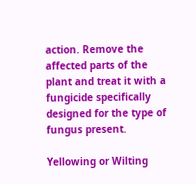action. Remove the affected parts of the plant and treat it with a fungicide specifically designed for the type of fungus present.

Yellowing or Wilting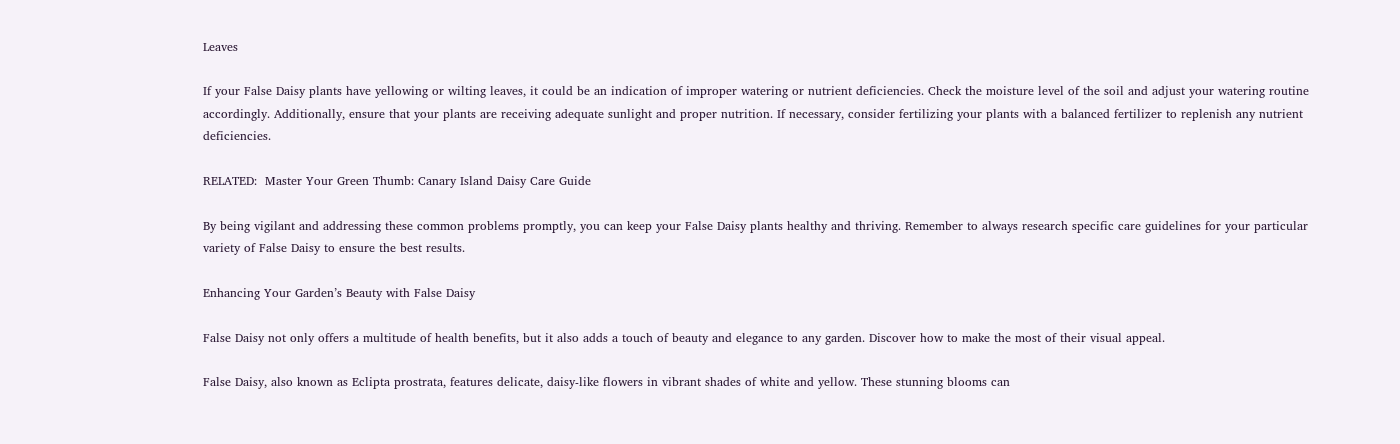Leaves

If your False Daisy plants have yellowing or wilting leaves, it could be an indication of improper watering or nutrient deficiencies. Check the moisture level of the soil and adjust your watering routine accordingly. Additionally, ensure that your plants are receiving adequate sunlight and proper nutrition. If necessary, consider fertilizing your plants with a balanced fertilizer to replenish any nutrient deficiencies.

RELATED:  Master Your Green Thumb: Canary Island Daisy Care Guide

By being vigilant and addressing these common problems promptly, you can keep your False Daisy plants healthy and thriving. Remember to always research specific care guidelines for your particular variety of False Daisy to ensure the best results.

Enhancing Your Garden’s Beauty with False Daisy

False Daisy not only offers a multitude of health benefits, but it also adds a touch of beauty and elegance to any garden. Discover how to make the most of their visual appeal.

False Daisy, also known as Eclipta prostrata, features delicate, daisy-like flowers in vibrant shades of white and yellow. These stunning blooms can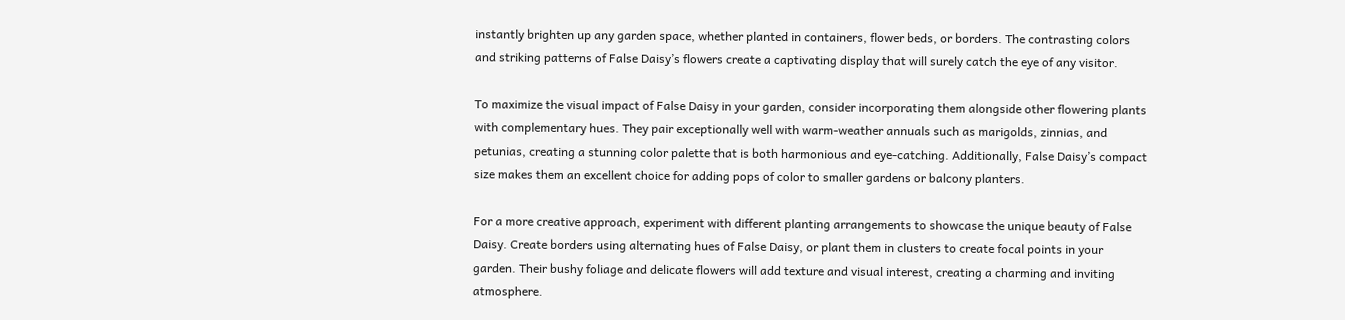instantly brighten up any garden space, whether planted in containers, flower beds, or borders. The contrasting colors and striking patterns of False Daisy’s flowers create a captivating display that will surely catch the eye of any visitor.

To maximize the visual impact of False Daisy in your garden, consider incorporating them alongside other flowering plants with complementary hues. They pair exceptionally well with warm-weather annuals such as marigolds, zinnias, and petunias, creating a stunning color palette that is both harmonious and eye-catching. Additionally, False Daisy’s compact size makes them an excellent choice for adding pops of color to smaller gardens or balcony planters.

For a more creative approach, experiment with different planting arrangements to showcase the unique beauty of False Daisy. Create borders using alternating hues of False Daisy, or plant them in clusters to create focal points in your garden. Their bushy foliage and delicate flowers will add texture and visual interest, creating a charming and inviting atmosphere.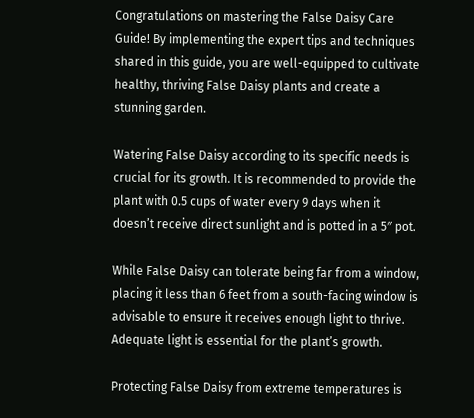Congratulations on mastering the False Daisy Care Guide! By implementing the expert tips and techniques shared in this guide, you are well-equipped to cultivate healthy, thriving False Daisy plants and create a stunning garden.

Watering False Daisy according to its specific needs is crucial for its growth. It is recommended to provide the plant with 0.5 cups of water every 9 days when it doesn’t receive direct sunlight and is potted in a 5″ pot.

While False Daisy can tolerate being far from a window, placing it less than 6 feet from a south-facing window is advisable to ensure it receives enough light to thrive. Adequate light is essential for the plant’s growth.

Protecting False Daisy from extreme temperatures is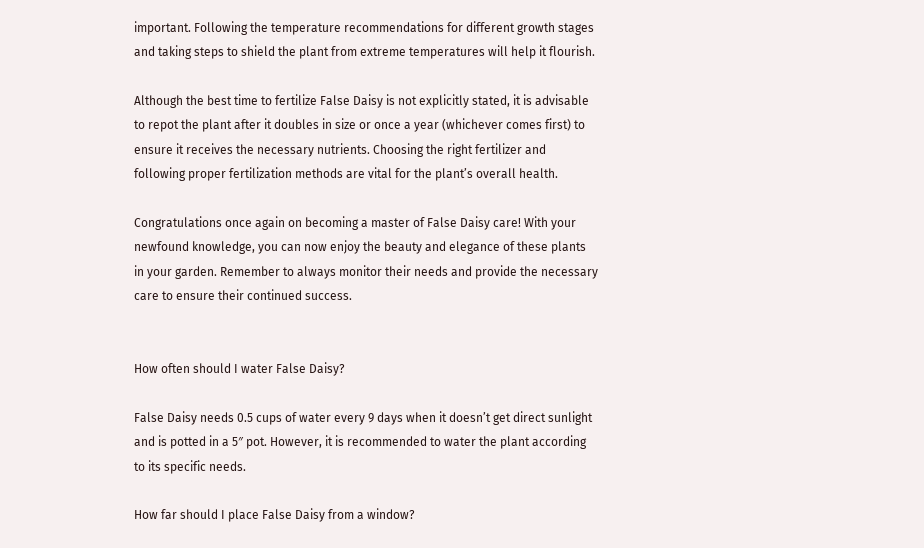important. Following the temperature recommendations for different growth stages and taking steps to shield the plant from extreme temperatures will help it flourish.

Although the best time to fertilize False Daisy is not explicitly stated, it is advisable to repot the plant after it doubles in size or once a year (whichever comes first) to ensure it receives the necessary nutrients. Choosing the right fertilizer and following proper fertilization methods are vital for the plant’s overall health.

Congratulations once again on becoming a master of False Daisy care! With your newfound knowledge, you can now enjoy the beauty and elegance of these plants in your garden. Remember to always monitor their needs and provide the necessary care to ensure their continued success.


How often should I water False Daisy?

False Daisy needs 0.5 cups of water every 9 days when it doesn’t get direct sunlight and is potted in a 5″ pot. However, it is recommended to water the plant according to its specific needs.

How far should I place False Daisy from a window?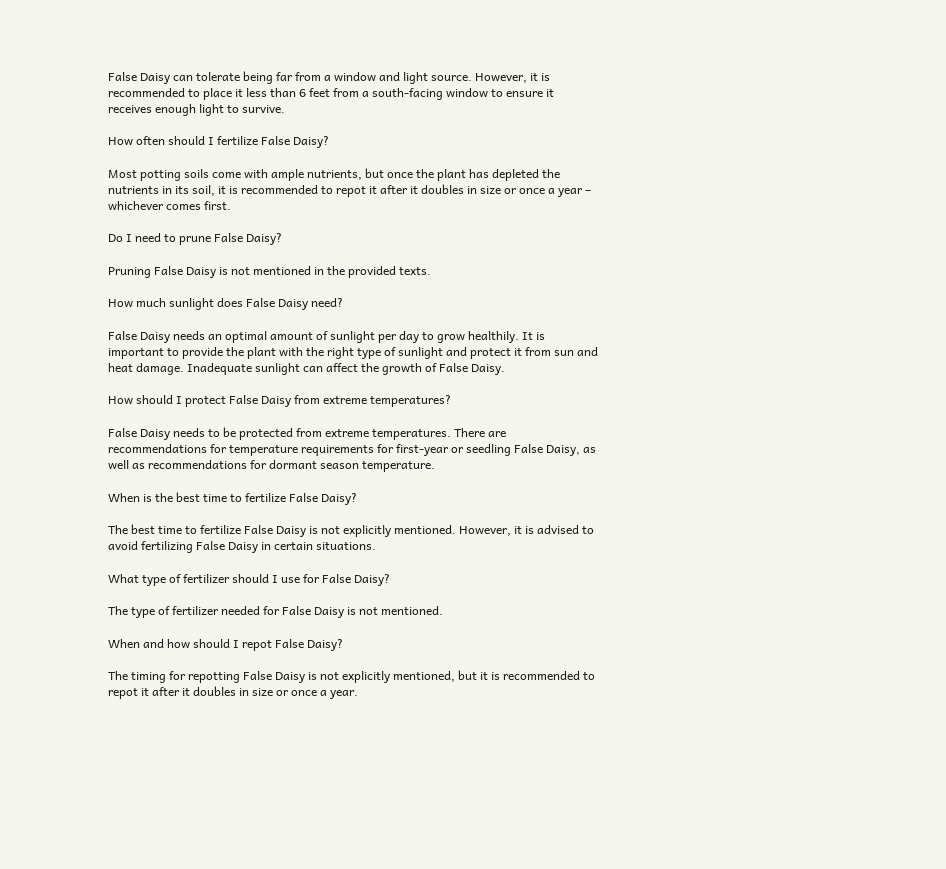False Daisy can tolerate being far from a window and light source. However, it is recommended to place it less than 6 feet from a south-facing window to ensure it receives enough light to survive.

How often should I fertilize False Daisy?

Most potting soils come with ample nutrients, but once the plant has depleted the nutrients in its soil, it is recommended to repot it after it doubles in size or once a year – whichever comes first.

Do I need to prune False Daisy?

Pruning False Daisy is not mentioned in the provided texts.

How much sunlight does False Daisy need?

False Daisy needs an optimal amount of sunlight per day to grow healthily. It is important to provide the plant with the right type of sunlight and protect it from sun and heat damage. Inadequate sunlight can affect the growth of False Daisy.

How should I protect False Daisy from extreme temperatures?

False Daisy needs to be protected from extreme temperatures. There are recommendations for temperature requirements for first-year or seedling False Daisy, as well as recommendations for dormant season temperature.

When is the best time to fertilize False Daisy?

The best time to fertilize False Daisy is not explicitly mentioned. However, it is advised to avoid fertilizing False Daisy in certain situations.

What type of fertilizer should I use for False Daisy?

The type of fertilizer needed for False Daisy is not mentioned.

When and how should I repot False Daisy?

The timing for repotting False Daisy is not explicitly mentioned, but it is recommended to repot it after it doubles in size or once a year.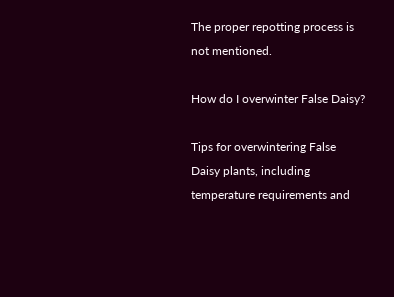The proper repotting process is not mentioned.

How do I overwinter False Daisy?

Tips for overwintering False Daisy plants, including temperature requirements and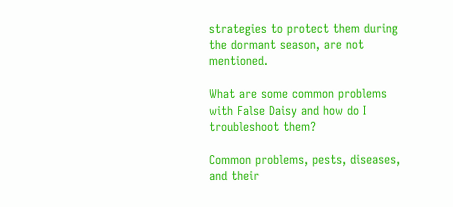strategies to protect them during the dormant season, are not mentioned.

What are some common problems with False Daisy and how do I troubleshoot them?

Common problems, pests, diseases, and their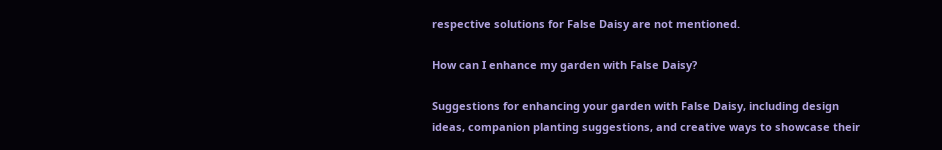respective solutions for False Daisy are not mentioned.

How can I enhance my garden with False Daisy?

Suggestions for enhancing your garden with False Daisy, including design ideas, companion planting suggestions, and creative ways to showcase their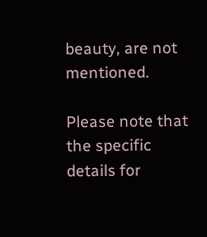beauty, are not mentioned.

Please note that the specific details for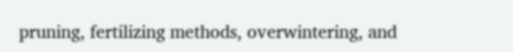pruning, fertilizing methods, overwintering, and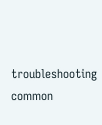troubleshooting common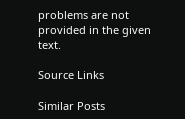problems are not provided in the given text.

Source Links

Similar Posts